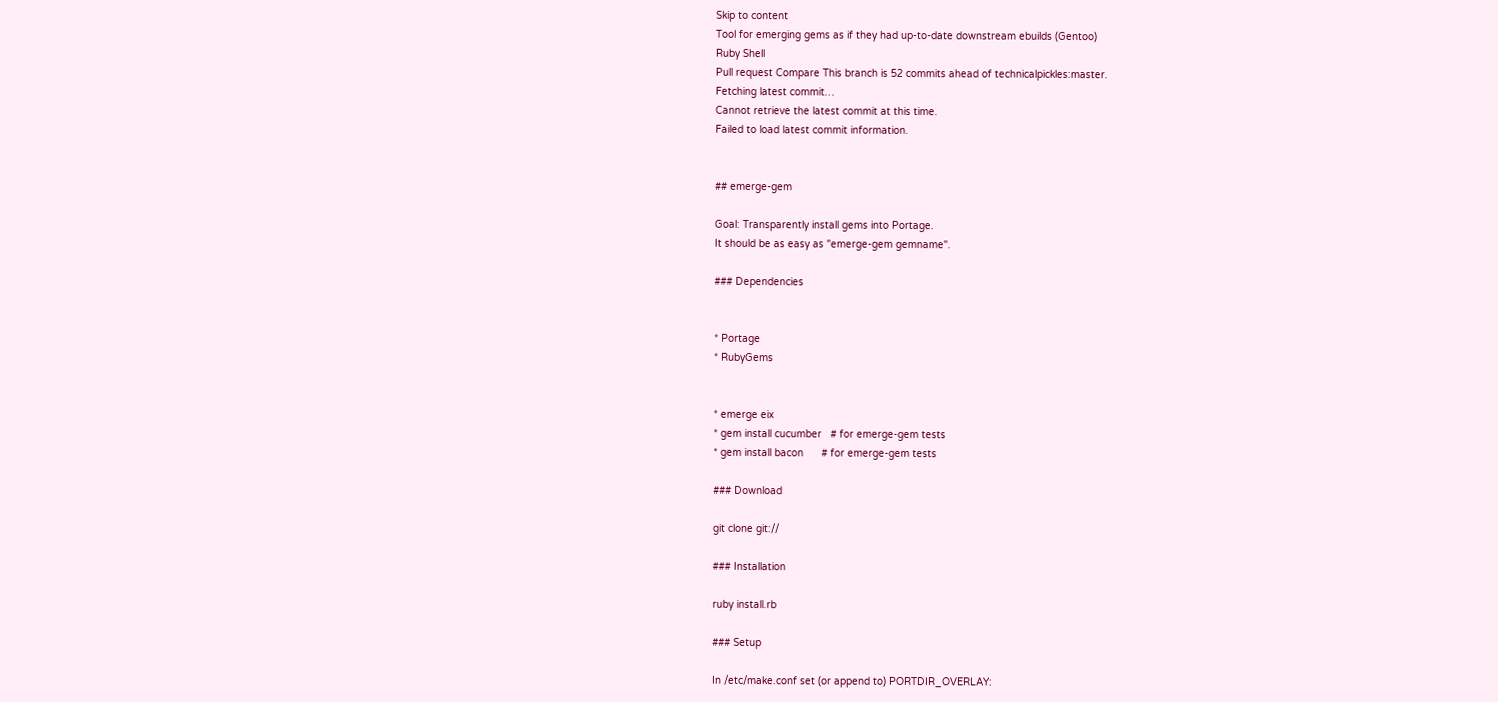Skip to content
Tool for emerging gems as if they had up-to-date downstream ebuilds (Gentoo)
Ruby Shell
Pull request Compare This branch is 52 commits ahead of technicalpickles:master.
Fetching latest commit…
Cannot retrieve the latest commit at this time.
Failed to load latest commit information.


## emerge-gem

Goal: Transparently install gems into Portage.
It should be as easy as "emerge-gem gemname".

### Dependencies


* Portage
* RubyGems


* emerge eix
* gem install cucumber   # for emerge-gem tests
* gem install bacon      # for emerge-gem tests

### Download

git clone git://

### Installation

ruby install.rb

### Setup

In /etc/make.conf set (or append to) PORTDIR_OVERLAY: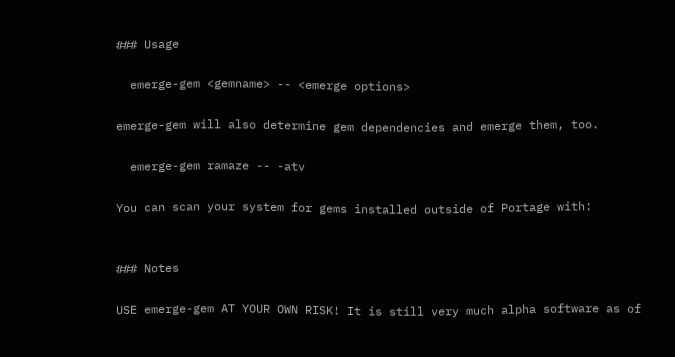### Usage

  emerge-gem <gemname> -- <emerge options>

emerge-gem will also determine gem dependencies and emerge them, too.

  emerge-gem ramaze -- -atv

You can scan your system for gems installed outside of Portage with:


### Notes

USE emerge-gem AT YOUR OWN RISK! It is still very much alpha software as of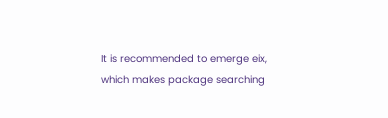It is recommended to emerge eix, which makes package searching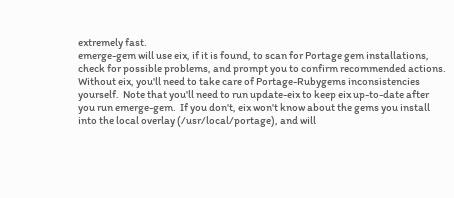extremely fast.
emerge-gem will use eix, if it is found, to scan for Portage gem installations,
check for possible problems, and prompt you to confirm recommended actions.
Without eix, you'll need to take care of Portage-Rubygems inconsistencies
yourself.  Note that you'll need to run update-eix to keep eix up-to-date after
you run emerge-gem.  If you don't, eix won't know about the gems you install
into the local overlay (/usr/local/portage), and will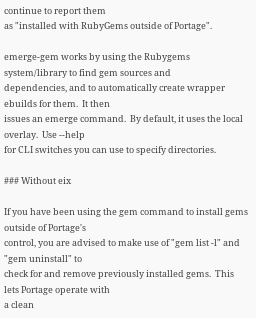continue to report them
as "installed with RubyGems outside of Portage".

emerge-gem works by using the Rubygems system/library to find gem sources and
dependencies, and to automatically create wrapper ebuilds for them.  It then
issues an emerge command.  By default, it uses the local overlay.  Use --help
for CLI switches you can use to specify directories.

### Without eix

If you have been using the gem command to install gems outside of Portage's
control, you are advised to make use of "gem list -l" and "gem uninstall" to
check for and remove previously installed gems.  This lets Portage operate with
a clean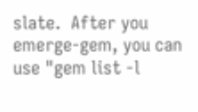slate.  After you emerge-gem, you can use "gem list -l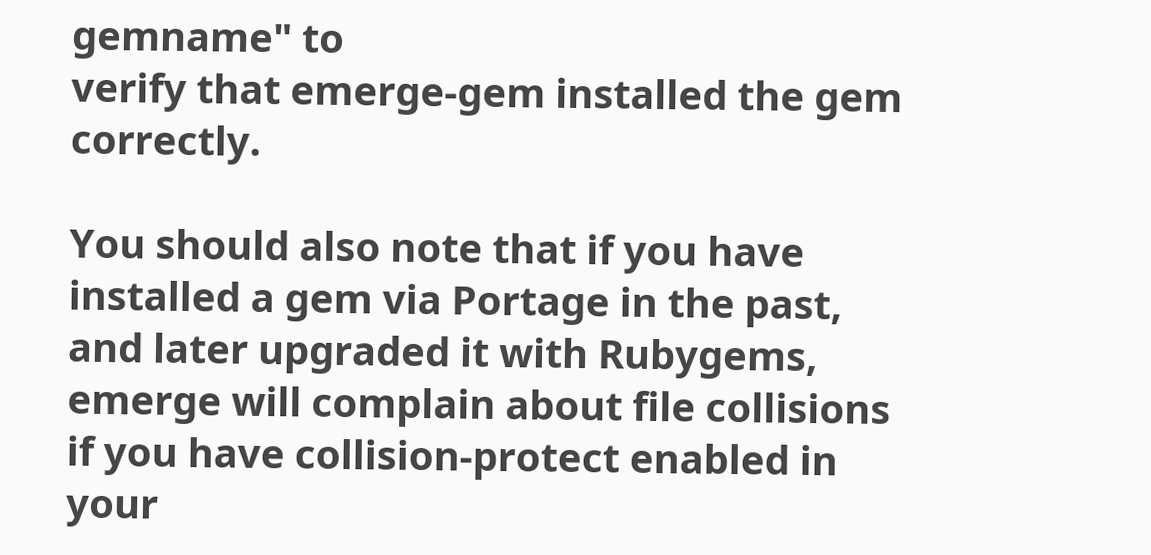gemname" to
verify that emerge-gem installed the gem correctly.

You should also note that if you have installed a gem via Portage in the past,
and later upgraded it with Rubygems, emerge will complain about file collisions
if you have collision-protect enabled in your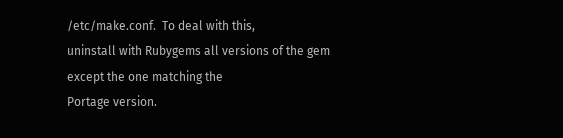/etc/make.conf.  To deal with this,
uninstall with Rubygems all versions of the gem except the one matching the
Portage version.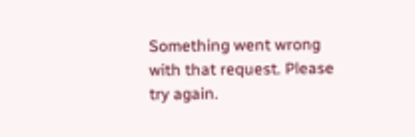Something went wrong with that request. Please try again.